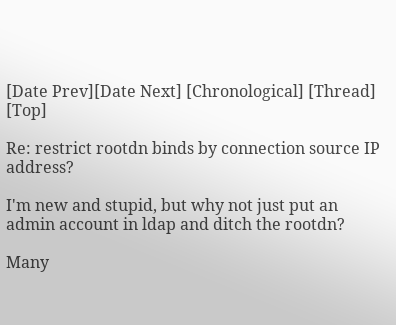[Date Prev][Date Next] [Chronological] [Thread] [Top]

Re: restrict rootdn binds by connection source IP address?

I'm new and stupid, but why not just put an admin account in ldap and ditch the rootdn?

Many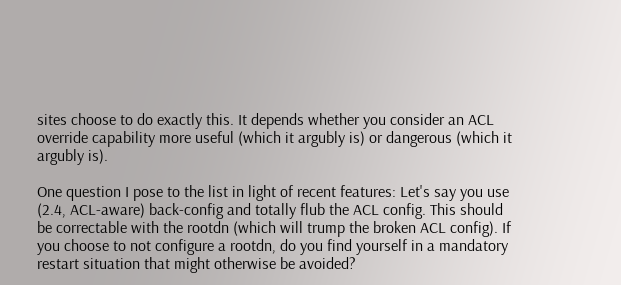sites choose to do exactly this. It depends whether you consider an ACL override capability more useful (which it argubly is) or dangerous (which it argubly is).

One question I pose to the list in light of recent features: Let's say you use (2.4, ACL-aware) back-config and totally flub the ACL config. This should be correctable with the rootdn (which will trump the broken ACL config). If you choose to not configure a rootdn, do you find yourself in a mandatory restart situation that might otherwise be avoided?